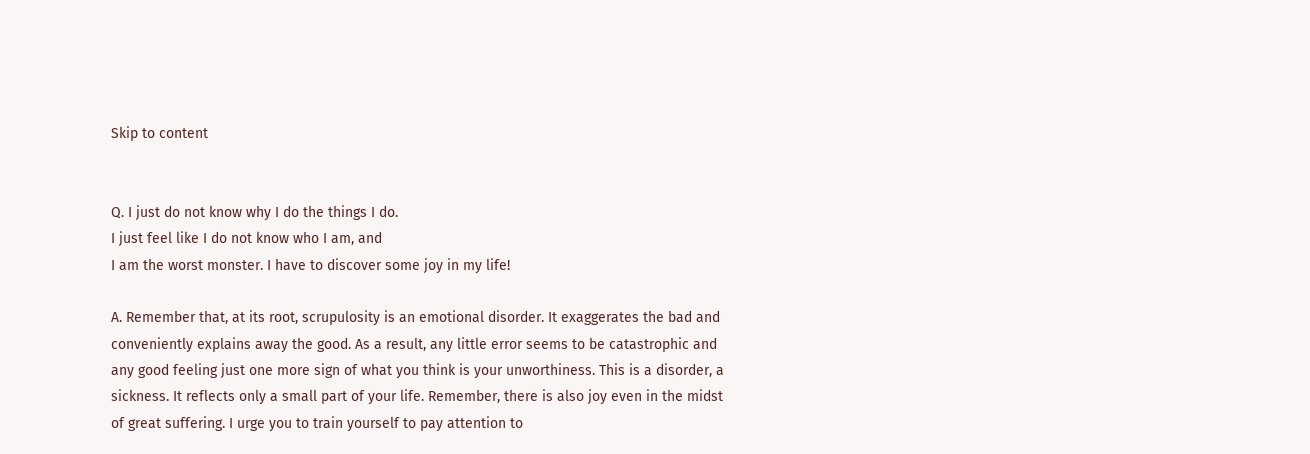Skip to content


Q. I just do not know why I do the things I do.
I just feel like I do not know who I am, and
I am the worst monster. I have to discover some joy in my life!

A. Remember that, at its root, scrupulosity is an emotional disorder. It exaggerates the bad and conveniently explains away the good. As a result, any little error seems to be catastrophic and any good feeling just one more sign of what you think is your unworthiness. This is a disorder, a sickness. It reflects only a small part of your life. Remember, there is also joy even in the midst of great suffering. I urge you to train yourself to pay attention to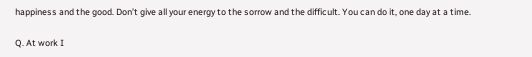happiness and the good. Don’t give all your energy to the sorrow and the difficult. You can do it, one day at a time.

Q. At work I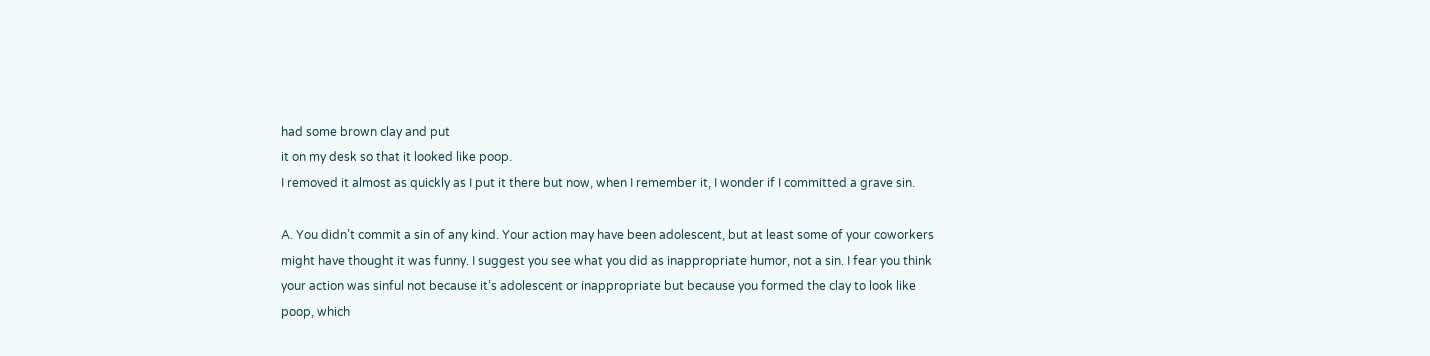had some brown clay and put
it on my desk so that it looked like poop.
I removed it almost as quickly as I put it there but now, when I remember it, I wonder if I committed a grave sin.

A. You didn’t commit a sin of any kind. Your action may have been adolescent, but at least some of your coworkers might have thought it was funny. I suggest you see what you did as inappropriate humor, not a sin. I fear you think your action was sinful not because it’s adolescent or inappropriate but because you formed the clay to look like poop, which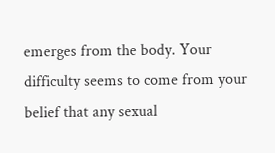emerges from the body. Your difficulty seems to come from your belief that any sexual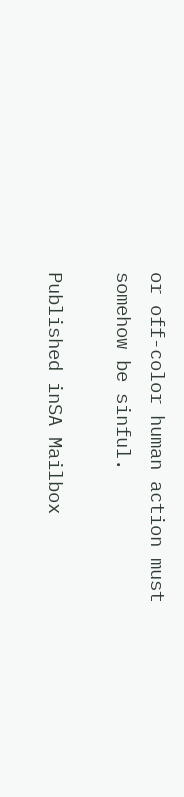or off-color human action must somehow be sinful.

Published inSA Mailbox